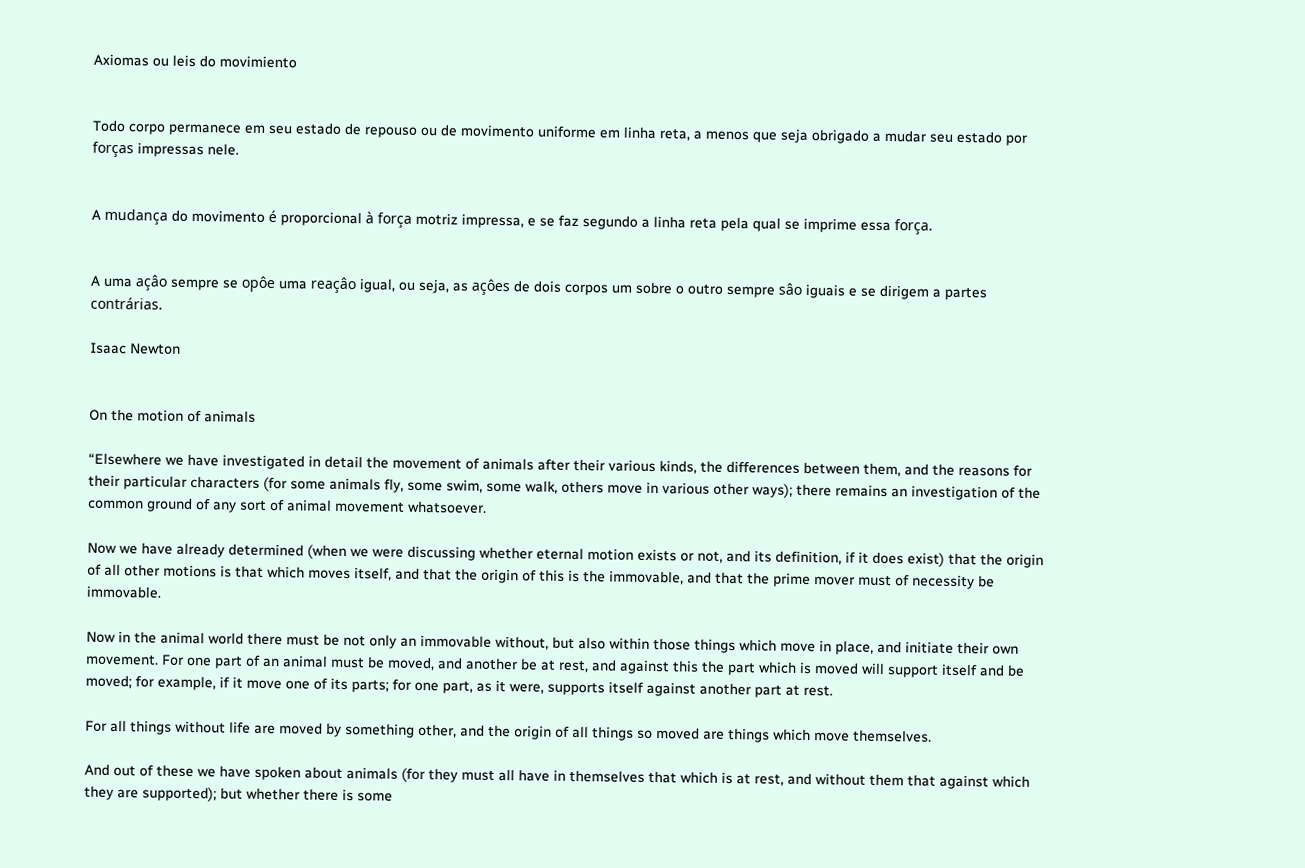Axiomas ou leis do movimiento


Todo corpo permanece em seu estado de repouso ou de movimento uniforme em linha reta, a menos que seja obrigado a mudar seu estado por forças impressas nele.


A mudança do movimento é proporcional à força motriz impressa, e se faz segundo a linha reta pela qual se imprime essa força.


A uma açâo sempre se opôe uma reaçâo igual, ou seja, as açôes de dois corpos um sobre o outro sempre sâo iguais e se dirigem a partes contrárias.

Isaac Newton


On the motion of animals

“Elsewhere we have investigated in detail the movement of animals after their various kinds, the differences between them, and the reasons for their particular characters (for some animals fly, some swim, some walk, others move in various other ways); there remains an investigation of the common ground of any sort of animal movement whatsoever.

Now we have already determined (when we were discussing whether eternal motion exists or not, and its definition, if it does exist) that the origin of all other motions is that which moves itself, and that the origin of this is the immovable, and that the prime mover must of necessity be immovable.

Now in the animal world there must be not only an immovable without, but also within those things which move in place, and initiate their own movement. For one part of an animal must be moved, and another be at rest, and against this the part which is moved will support itself and be moved; for example, if it move one of its parts; for one part, as it were, supports itself against another part at rest.

For all things without life are moved by something other, and the origin of all things so moved are things which move themselves.

And out of these we have spoken about animals (for they must all have in themselves that which is at rest, and without them that against which they are supported); but whether there is some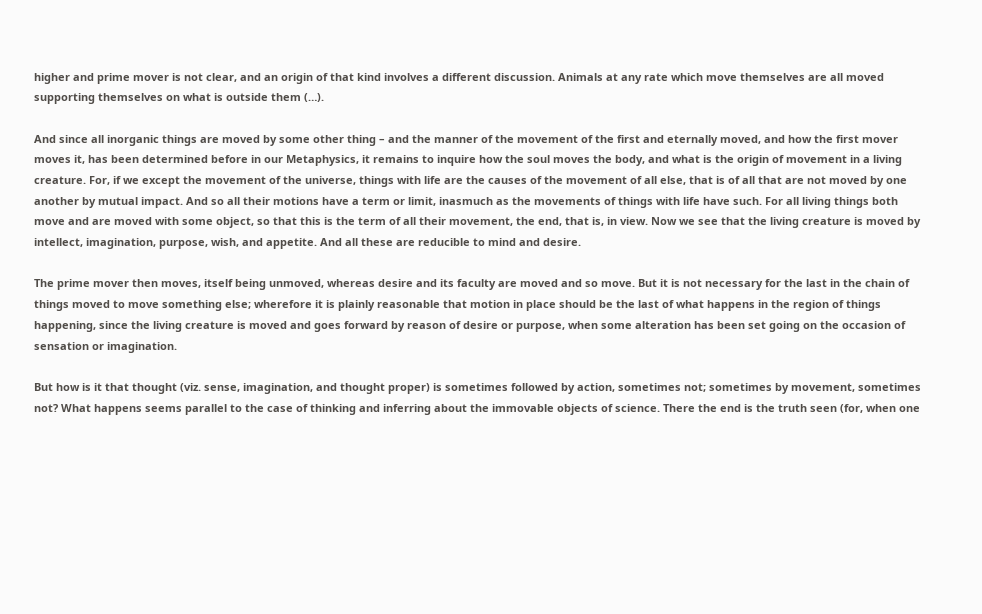higher and prime mover is not clear, and an origin of that kind involves a different discussion. Animals at any rate which move themselves are all moved supporting themselves on what is outside them (…).

And since all inorganic things are moved by some other thing – and the manner of the movement of the first and eternally moved, and how the first mover moves it, has been determined before in our Metaphysics, it remains to inquire how the soul moves the body, and what is the origin of movement in a living creature. For, if we except the movement of the universe, things with life are the causes of the movement of all else, that is of all that are not moved by one another by mutual impact. And so all their motions have a term or limit, inasmuch as the movements of things with life have such. For all living things both move and are moved with some object, so that this is the term of all their movement, the end, that is, in view. Now we see that the living creature is moved by intellect, imagination, purpose, wish, and appetite. And all these are reducible to mind and desire.

The prime mover then moves, itself being unmoved, whereas desire and its faculty are moved and so move. But it is not necessary for the last in the chain of things moved to move something else; wherefore it is plainly reasonable that motion in place should be the last of what happens in the region of things happening, since the living creature is moved and goes forward by reason of desire or purpose, when some alteration has been set going on the occasion of sensation or imagination.

But how is it that thought (viz. sense, imagination, and thought proper) is sometimes followed by action, sometimes not; sometimes by movement, sometimes not? What happens seems parallel to the case of thinking and inferring about the immovable objects of science. There the end is the truth seen (for, when one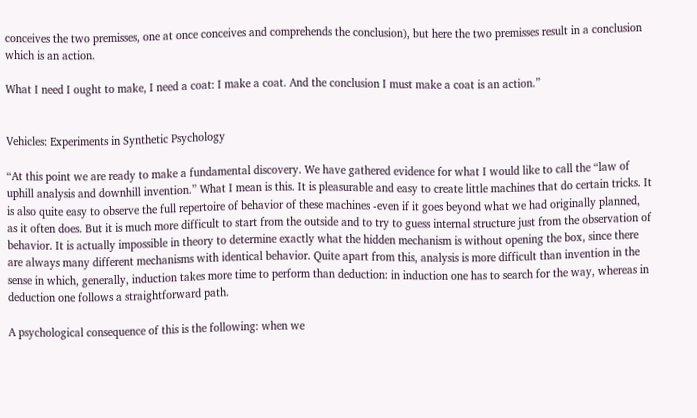conceives the two premisses, one at once conceives and comprehends the conclusion), but here the two premisses result in a conclusion which is an action.

What I need I ought to make, I need a coat: I make a coat. And the conclusion I must make a coat is an action.”


Vehicles: Experiments in Synthetic Psychology

“At this point we are ready to make a fundamental discovery. We have gathered evidence for what I would like to call the “law of uphill analysis and downhill invention.” What I mean is this. It is pleasurable and easy to create little machines that do certain tricks. It is also quite easy to observe the full repertoire of behavior of these machines -even if it goes beyond what we had originally planned, as it often does. But it is much more difficult to start from the outside and to try to guess internal structure just from the observation of behavior. It is actually impossible in theory to determine exactly what the hidden mechanism is without opening the box, since there are always many different mechanisms with identical behavior. Quite apart from this, analysis is more difficult than invention in the sense in which, generally, induction takes more time to perform than deduction: in induction one has to search for the way, whereas in deduction one follows a straightforward path.

A psychological consequence of this is the following: when we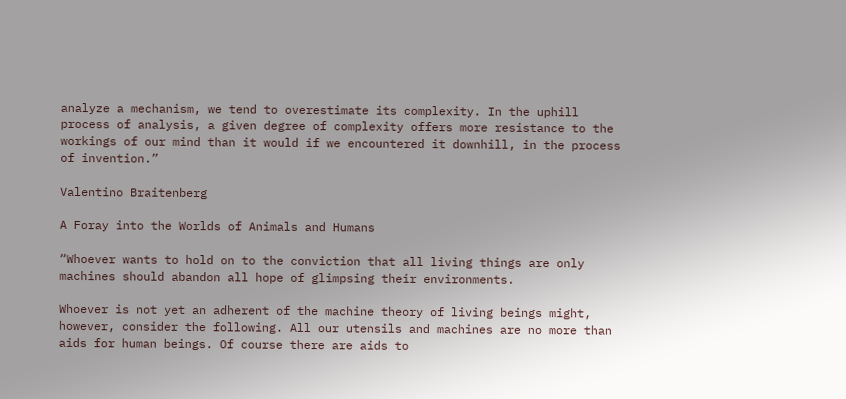analyze a mechanism, we tend to overestimate its complexity. In the uphill process of analysis, a given degree of complexity offers more resistance to the workings of our mind than it would if we encountered it downhill, in the process of invention.”

Valentino Braitenberg

A Foray into the Worlds of Animals and Humans

“Whoever wants to hold on to the conviction that all living things are only machines should abandon all hope of glimpsing their environments.

Whoever is not yet an adherent of the machine theory of living beings might, however, consider the following. All our utensils and machines are no more than aids for human beings. Of course there are aids to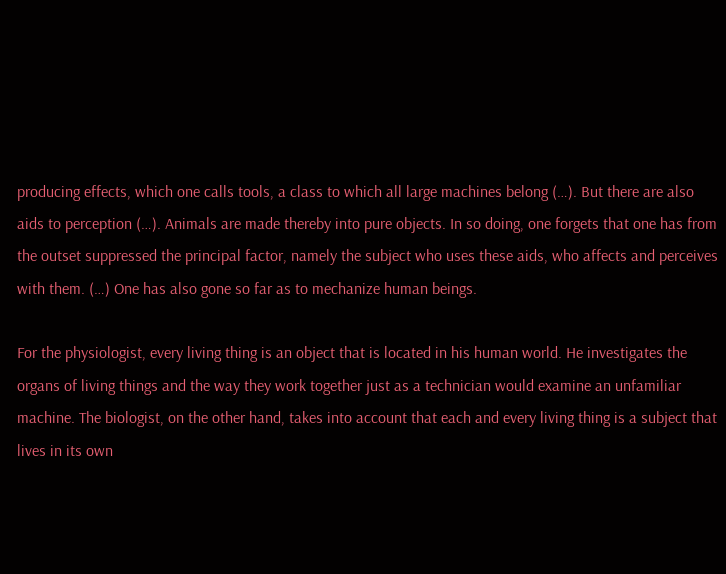producing effects, which one calls tools, a class to which all large machines belong (…). But there are also aids to perception (…). Animals are made thereby into pure objects. In so doing, one forgets that one has from the outset suppressed the principal factor, namely the subject who uses these aids, who affects and perceives with them. (…) One has also gone so far as to mechanize human beings.

For the physiologist, every living thing is an object that is located in his human world. He investigates the organs of living things and the way they work together just as a technician would examine an unfamiliar machine. The biologist, on the other hand, takes into account that each and every living thing is a subject that lives in its own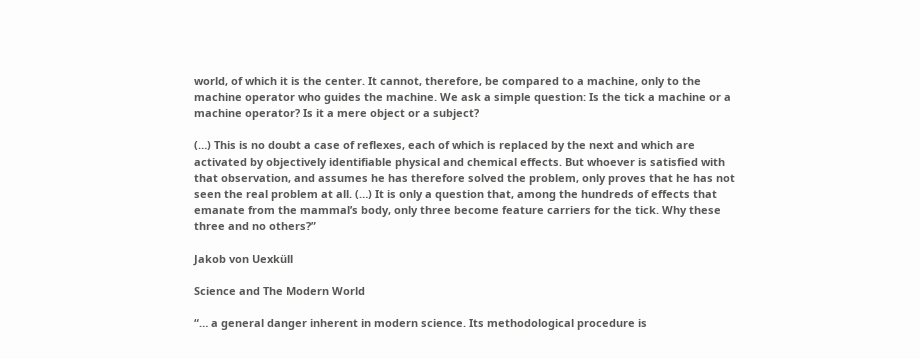world, of which it is the center. It cannot, therefore, be compared to a machine, only to the machine operator who guides the machine. We ask a simple question: Is the tick a machine or a machine operator? Is it a mere object or a subject?

(…) This is no doubt a case of reflexes, each of which is replaced by the next and which are activated by objectively identifiable physical and chemical effects. But whoever is satisfied with that observation, and assumes he has therefore solved the problem, only proves that he has not seen the real problem at all. (…) It is only a question that, among the hundreds of effects that emanate from the mammal’s body, only three become feature carriers for the tick. Why these three and no others?”

Jakob von Uexküll

Science and The Modern World

“… a general danger inherent in modern science. Its methodological procedure is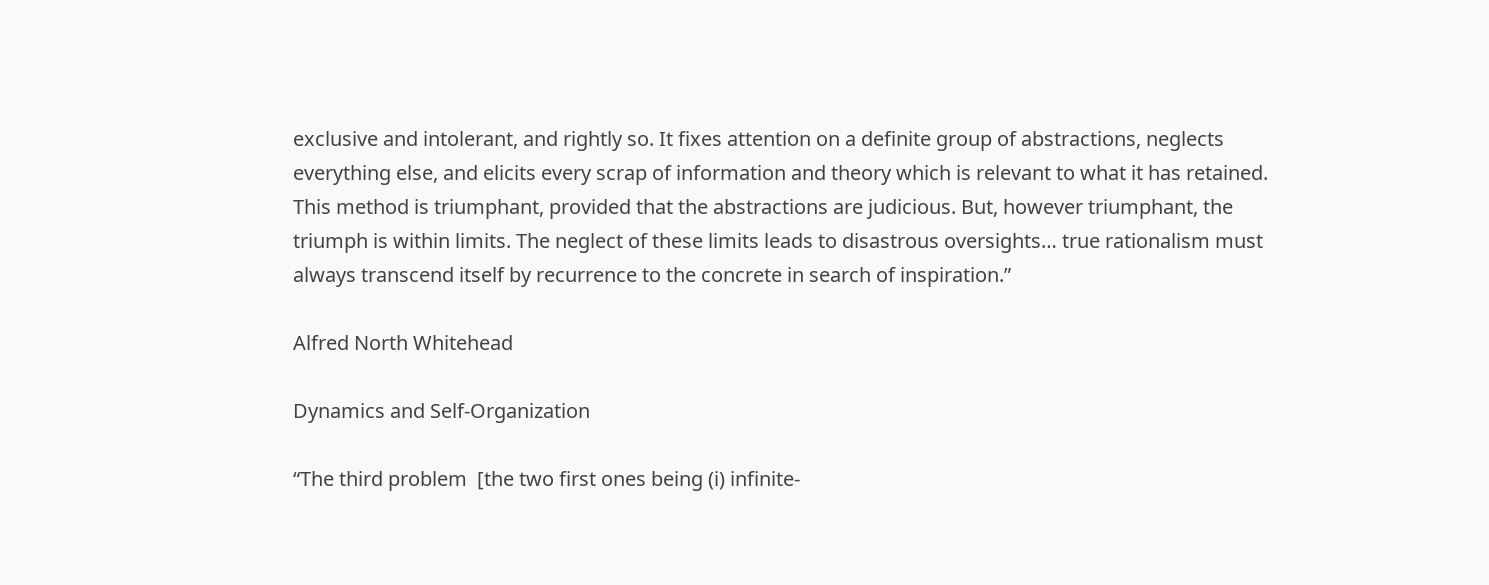exclusive and intolerant, and rightly so. It fixes attention on a definite group of abstractions, neglects everything else, and elicits every scrap of information and theory which is relevant to what it has retained. This method is triumphant, provided that the abstractions are judicious. But, however triumphant, the triumph is within limits. The neglect of these limits leads to disastrous oversights… true rationalism must always transcend itself by recurrence to the concrete in search of inspiration.”

Alfred North Whitehead

Dynamics and Self-Organization

“The third problem  [the two first ones being (i) infinite-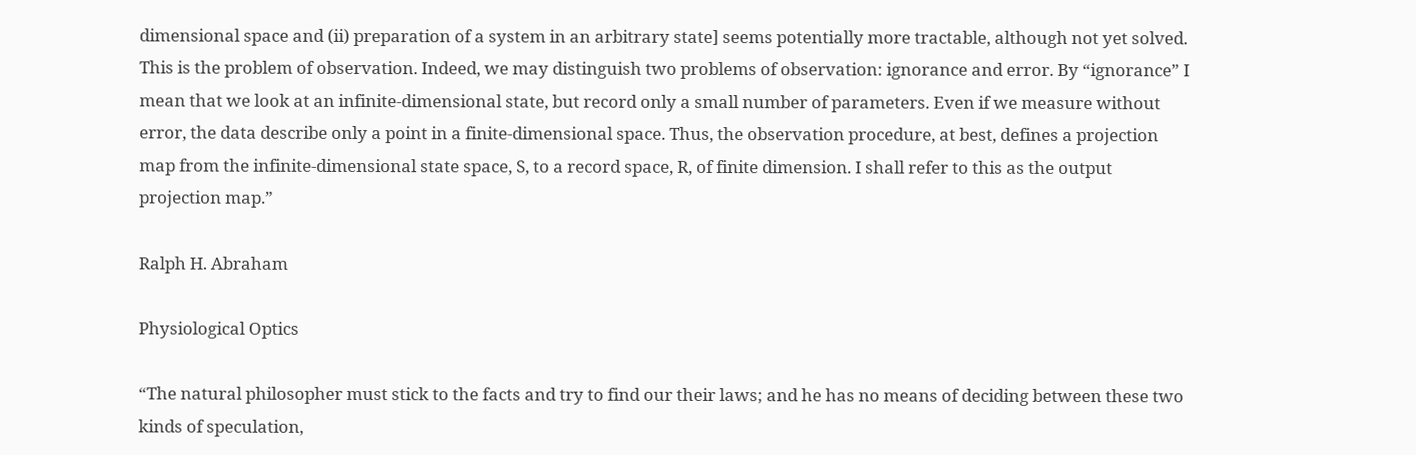dimensional space and (ii) preparation of a system in an arbitrary state] seems potentially more tractable, although not yet solved. This is the problem of observation. Indeed, we may distinguish two problems of observation: ignorance and error. By “ignorance” I mean that we look at an infinite-dimensional state, but record only a small number of parameters. Even if we measure without error, the data describe only a point in a finite-dimensional space. Thus, the observation procedure, at best, defines a projection map from the infinite-dimensional state space, S, to a record space, R, of finite dimension. I shall refer to this as the output projection map.”

Ralph H. Abraham

Physiological Optics

“The natural philosopher must stick to the facts and try to find our their laws; and he has no means of deciding between these two kinds of speculation,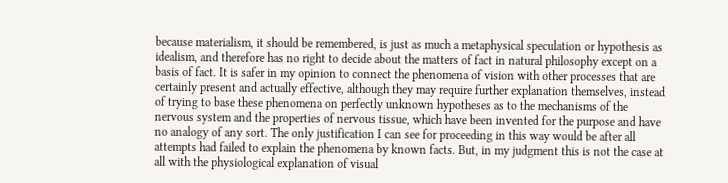because materialism, it should be remembered, is just as much a metaphysical speculation or hypothesis as idealism, and therefore has no right to decide about the matters of fact in natural philosophy except on a basis of fact. It is safer in my opinion to connect the phenomena of vision with other processes that are certainly present and actually effective, although they may require further explanation themselves, instead of trying to base these phenomena on perfectly unknown hypotheses as to the mechanisms of the nervous system and the properties of nervous tissue, which have been invented for the purpose and have no analogy of any sort. The only justification I can see for proceeding in this way would be after all attempts had failed to explain the phenomena by known facts. But, in my judgment this is not the case at all with the physiological explanation of visual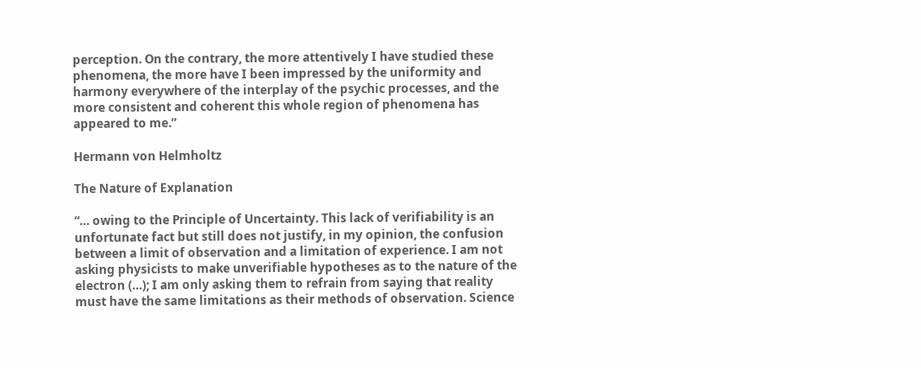perception. On the contrary, the more attentively I have studied these phenomena, the more have I been impressed by the uniformity and harmony everywhere of the interplay of the psychic processes, and the more consistent and coherent this whole region of phenomena has appeared to me.”

Hermann von Helmholtz

The Nature of Explanation

“… owing to the Principle of Uncertainty. This lack of verifiability is an unfortunate fact but still does not justify, in my opinion, the confusion between a limit of observation and a limitation of experience. I am not asking physicists to make unverifiable hypotheses as to the nature of the electron (…); I am only asking them to refrain from saying that reality must have the same limitations as their methods of observation. Science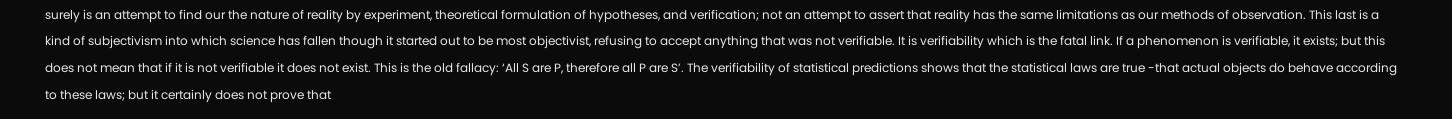surely is an attempt to find our the nature of reality by experiment, theoretical formulation of hypotheses, and verification; not an attempt to assert that reality has the same limitations as our methods of observation. This last is a kind of subjectivism into which science has fallen though it started out to be most objectivist, refusing to accept anything that was not verifiable. It is verifiability which is the fatal link. If a phenomenon is verifiable, it exists; but this does not mean that if it is not verifiable it does not exist. This is the old fallacy: ‘All S are P, therefore all P are S’. The verifiability of statistical predictions shows that the statistical laws are true -that actual objects do behave according to these laws; but it certainly does not prove that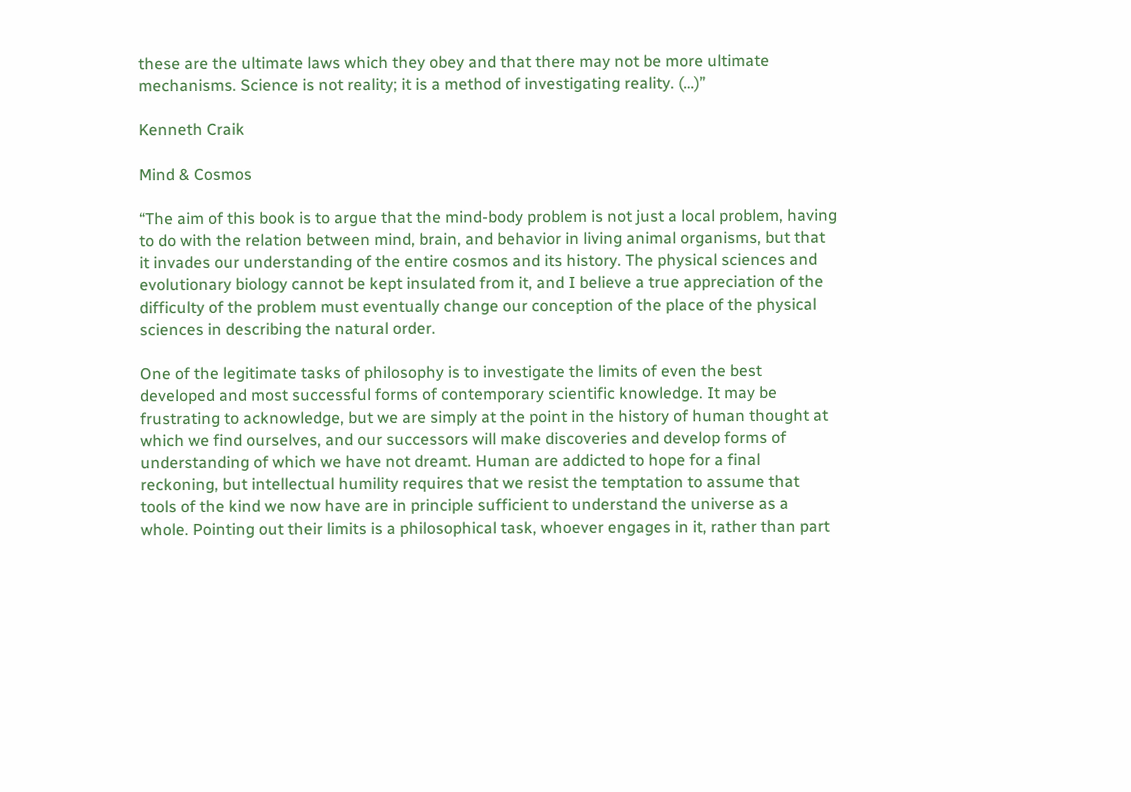these are the ultimate laws which they obey and that there may not be more ultimate mechanisms. Science is not reality; it is a method of investigating reality. (…)”

Kenneth Craik

Mind & Cosmos

“The aim of this book is to argue that the mind-body problem is not just a local problem, having to do with the relation between mind, brain, and behavior in living animal organisms, but that it invades our understanding of the entire cosmos and its history. The physical sciences and evolutionary biology cannot be kept insulated from it, and I believe a true appreciation of the difficulty of the problem must eventually change our conception of the place of the physical sciences in describing the natural order.

One of the legitimate tasks of philosophy is to investigate the limits of even the best developed and most successful forms of contemporary scientific knowledge. It may be frustrating to acknowledge, but we are simply at the point in the history of human thought at which we find ourselves, and our successors will make discoveries and develop forms of understanding of which we have not dreamt. Human are addicted to hope for a final reckoning, but intellectual humility requires that we resist the temptation to assume that tools of the kind we now have are in principle sufficient to understand the universe as a whole. Pointing out their limits is a philosophical task, whoever engages in it, rather than part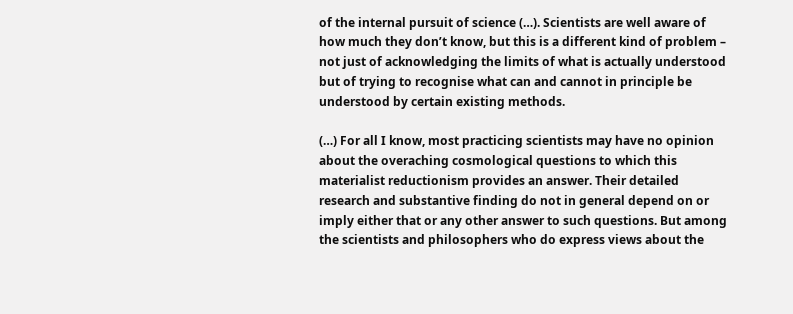of the internal pursuit of science (…). Scientists are well aware of how much they don’t know, but this is a different kind of problem – not just of acknowledging the limits of what is actually understood but of trying to recognise what can and cannot in principle be understood by certain existing methods.

(…) For all I know, most practicing scientists may have no opinion about the overaching cosmological questions to which this materialist reductionism provides an answer. Their detailed research and substantive finding do not in general depend on or imply either that or any other answer to such questions. But among the scientists and philosophers who do express views about the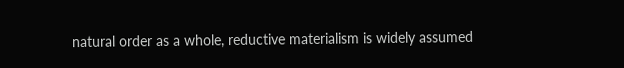natural order as a whole, reductive materialism is widely assumed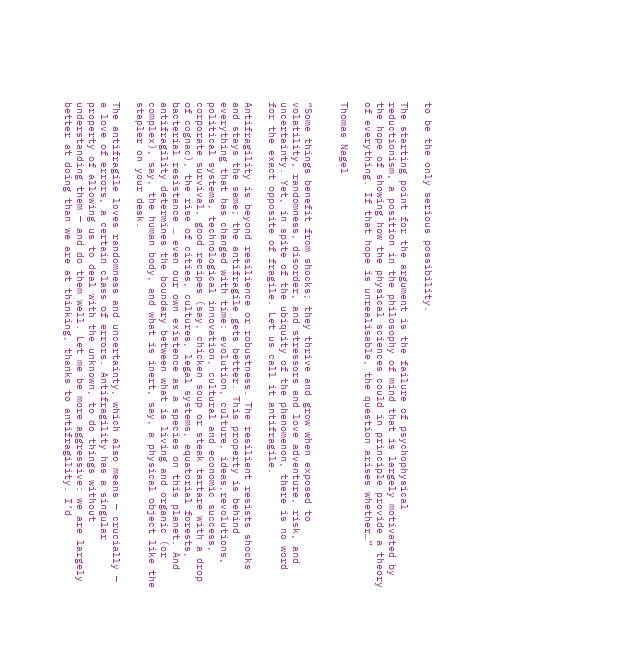to be the only serious possibility.

The starting point for the argument is the failure of psychophysical reductionism, a position in the philosophy of mind that is largely motivated by the hope of showing how the physical sciences could in principle provide a theory of everything. If that hope is unrealisable, the question arises whether…”

Thomas Nagel


“Some things benefit from shocks; they thrive and grow when exposed to volatility, randomness, disorder, and stressors and love adventure, risk, and uncertainty. Yet, in spite of the ubiquity of the phenomenon, there is no word for the exact opposite of fragile. Let us call it antifragile.

Antifragility is beyond resilience or robustness. The resilient resists shocks and stays the same; the antifragile gets better. This property is behind everything that has changed with time: evolution, culture, ideas,revolutions, political systems, technological innovation, cultural and economic success, corporate survival, good recipes (say, chicken soup or steak tartare with a drop of cognac), the rise of cities, cultures, legal systems, equatorial forests, bacterial resistance … even our own existence as a species on this planet. And antifragility determines the boundary between what is living and organic (or complex), say, the human body, and what is inert, say, a physical object like the stapler on your desk.

The antifragile loves randomness and uncertainty, which also means — crucially — a love of errors, a certain class of errors. Antifragility has a singular property of allowing us to deal with the unknown, to do things without understanding them — and do them well. Let me be more aggressive: we are largely better at doing than we are at thinking, thanks to antifragility. I’d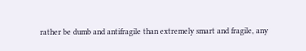rather be dumb and antifragile than extremely smart and fragile, any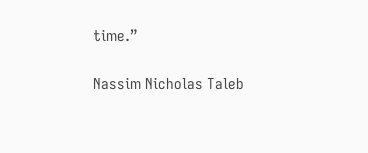time.”

Nassim Nicholas Taleb